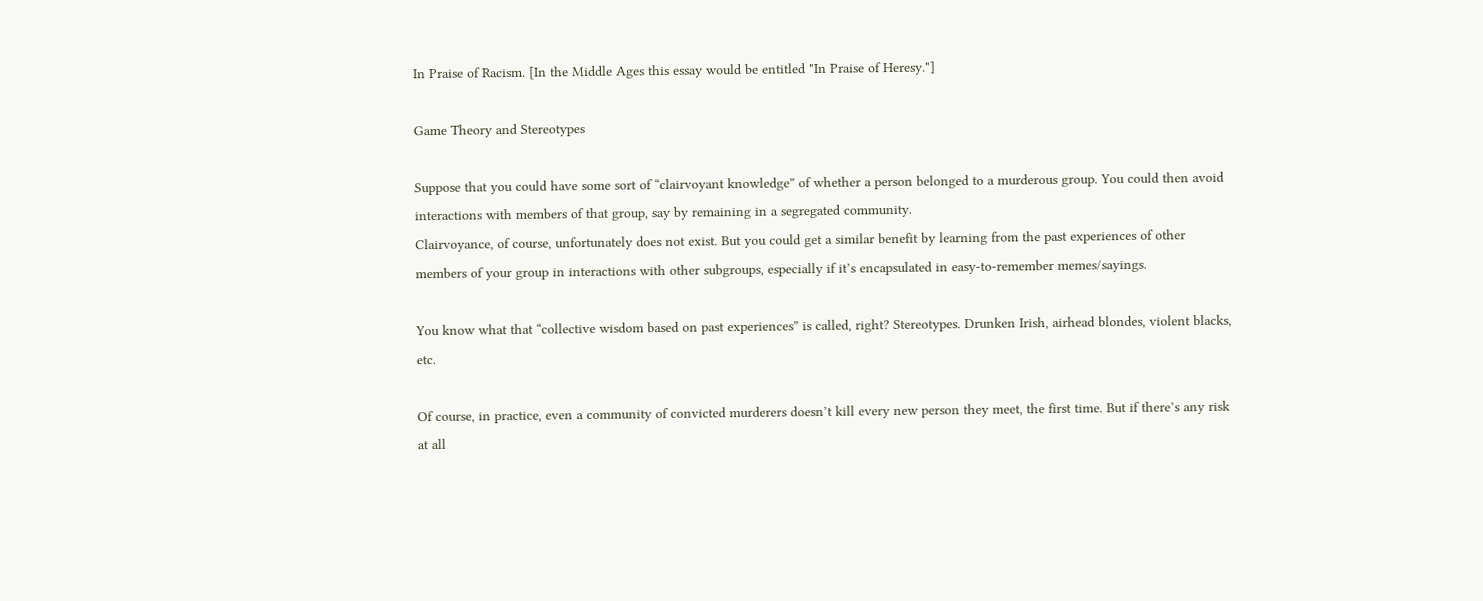In Praise of Racism. [In the Middle Ages this essay would be entitled "In Praise of Heresy."]

Game Theory and Stereotypes

Suppose that you could have some sort of “clairvoyant knowledge” of whether a person belonged to a murderous group. You could then avoid interactions with members of that group, say by remaining in a segregated community.
Clairvoyance, of course, unfortunately does not exist. But you could get a similar benefit by learning from the past experiences of other members of your group in interactions with other subgroups, especially if it’s encapsulated in easy-to-remember memes/sayings.

You know what that “collective wisdom based on past experiences” is called, right? Stereotypes. Drunken Irish, airhead blondes, violent blacks, etc.

Of course, in practice, even a community of convicted murderers doesn’t kill every new person they meet, the first time. But if there’s any risk at all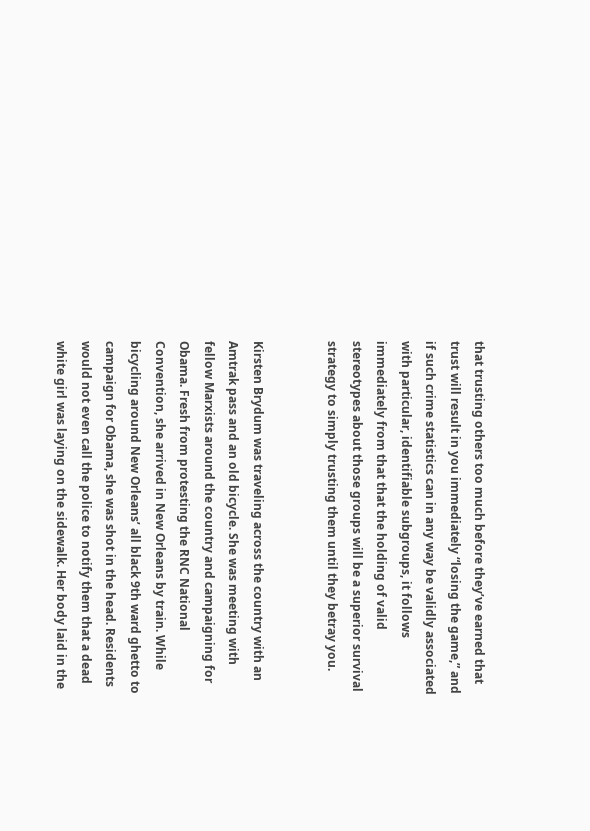that trusting others too much before they’ve earned that trust will result in you immediately “losing the game,” and if such crime statistics can in any way be validly associated with particular, identifiable subgroups, it follows immediately from that that the holding of valid stereotypes about those groups will be a superior survival strategy to simply trusting them until they betray you.


Kirsten Brydum was traveling across the country with an Amtrak pass and an old bicycle. She was meeting with fellow Marxists around the country and campaigning for Obama. Fresh from protesting the RNC National Convention, she arrived in New Orleans by train. While bicycling around New Orleans’ all black 9th ward ghetto to campaign for Obama, she was shot in the head. Residents would not even call the police to notify them that a dead white girl was laying on the sidewalk. Her body laid in the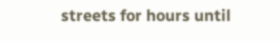streets for hours until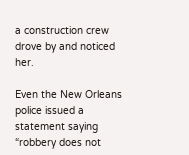a construction crew drove by and noticed her.

Even the New Orleans police issued a statement saying “robbery does not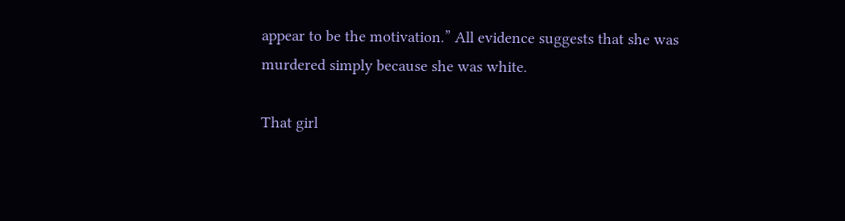appear to be the motivation.” All evidence suggests that she was murdered simply because she was white.

That girl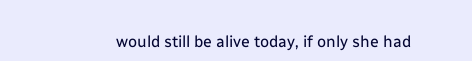would still be alive today, if only she had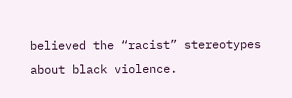believed the “racist” stereotypes about black violence.